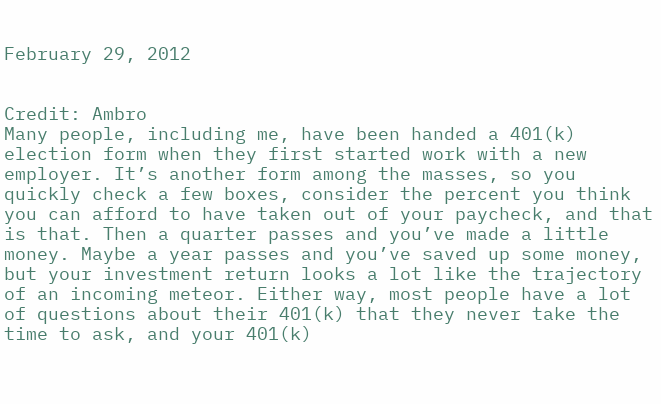February 29, 2012


Credit: Ambro
Many people, including me, have been handed a 401(k) election form when they first started work with a new employer. It’s another form among the masses, so you quickly check a few boxes, consider the percent you think you can afford to have taken out of your paycheck, and that is that. Then a quarter passes and you’ve made a little money. Maybe a year passes and you’ve saved up some money, but your investment return looks a lot like the trajectory of an incoming meteor. Either way, most people have a lot of questions about their 401(k) that they never take the time to ask, and your 401(k)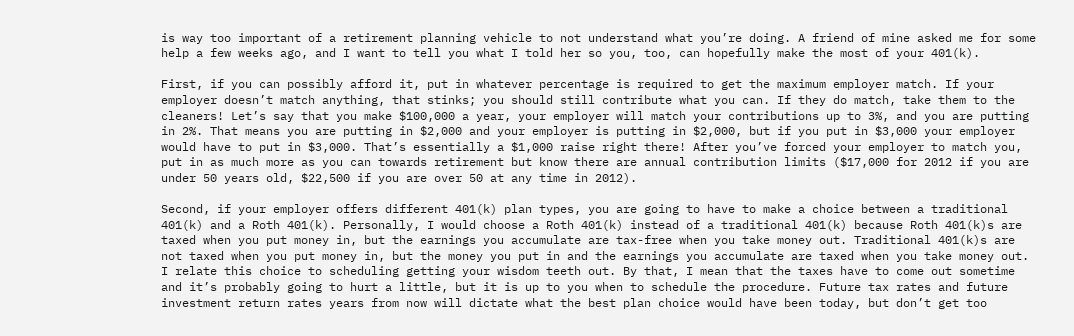is way too important of a retirement planning vehicle to not understand what you’re doing. A friend of mine asked me for some help a few weeks ago, and I want to tell you what I told her so you, too, can hopefully make the most of your 401(k).

First, if you can possibly afford it, put in whatever percentage is required to get the maximum employer match. If your employer doesn’t match anything, that stinks; you should still contribute what you can. If they do match, take them to the cleaners! Let’s say that you make $100,000 a year, your employer will match your contributions up to 3%, and you are putting in 2%. That means you are putting in $2,000 and your employer is putting in $2,000, but if you put in $3,000 your employer would have to put in $3,000. That’s essentially a $1,000 raise right there! After you’ve forced your employer to match you, put in as much more as you can towards retirement but know there are annual contribution limits ($17,000 for 2012 if you are under 50 years old, $22,500 if you are over 50 at any time in 2012).

Second, if your employer offers different 401(k) plan types, you are going to have to make a choice between a traditional 401(k) and a Roth 401(k). Personally, I would choose a Roth 401(k) instead of a traditional 401(k) because Roth 401(k)s are taxed when you put money in, but the earnings you accumulate are tax-free when you take money out. Traditional 401(k)s are not taxed when you put money in, but the money you put in and the earnings you accumulate are taxed when you take money out. I relate this choice to scheduling getting your wisdom teeth out. By that, I mean that the taxes have to come out sometime and it’s probably going to hurt a little, but it is up to you when to schedule the procedure. Future tax rates and future investment return rates years from now will dictate what the best plan choice would have been today, but don’t get too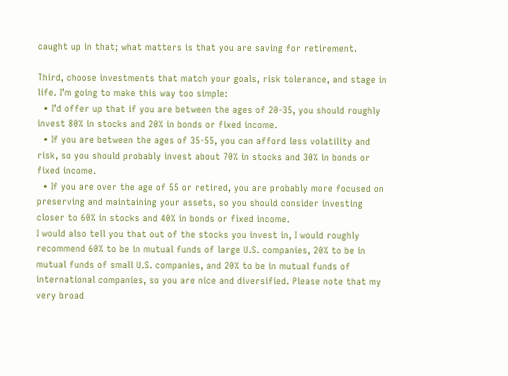caught up in that; what matters is that you are saving for retirement.

Third, choose investments that match your goals, risk tolerance, and stage in life. I’m going to make this way too simple:
  • I’d offer up that if you are between the ages of 20-35, you should roughly invest 80% in stocks and 20% in bonds or fixed income.
  • If you are between the ages of 35-55, you can afford less volatility and risk, so you should probably invest about 70% in stocks and 30% in bonds or fixed income.
  • If you are over the age of 55 or retired, you are probably more focused on preserving and maintaining your assets, so you should consider investing closer to 60% in stocks and 40% in bonds or fixed income.
I would also tell you that out of the stocks you invest in, I would roughly recommend 60% to be in mutual funds of large U.S. companies, 20% to be in mutual funds of small U.S. companies, and 20% to be in mutual funds of international companies, so you are nice and diversified. Please note that my very broad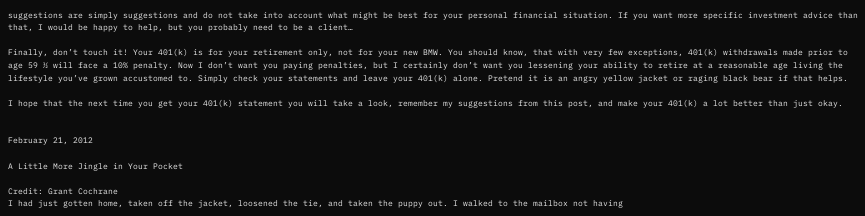suggestions are simply suggestions and do not take into account what might be best for your personal financial situation. If you want more specific investment advice than that, I would be happy to help, but you probably need to be a client…

Finally, don’t touch it! Your 401(k) is for your retirement only, not for your new BMW. You should know, that with very few exceptions, 401(k) withdrawals made prior to age 59 ½ will face a 10% penalty. Now I don’t want you paying penalties, but I certainly don’t want you lessening your ability to retire at a reasonable age living the lifestyle you’ve grown accustomed to. Simply check your statements and leave your 401(k) alone. Pretend it is an angry yellow jacket or raging black bear if that helps.

I hope that the next time you get your 401(k) statement you will take a look, remember my suggestions from this post, and make your 401(k) a lot better than just okay.


February 21, 2012

A Little More Jingle in Your Pocket

Credit: Grant Cochrane
I had just gotten home, taken off the jacket, loosened the tie, and taken the puppy out. I walked to the mailbox not having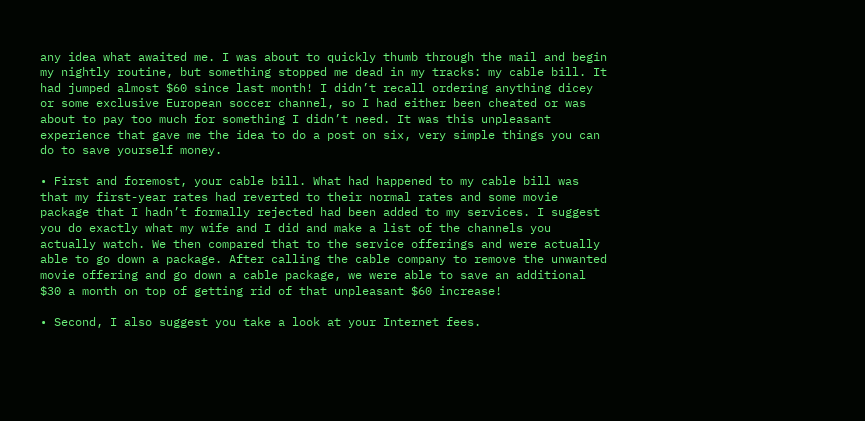any idea what awaited me. I was about to quickly thumb through the mail and begin my nightly routine, but something stopped me dead in my tracks: my cable bill. It had jumped almost $60 since last month! I didn’t recall ordering anything dicey or some exclusive European soccer channel, so I had either been cheated or was about to pay too much for something I didn’t need. It was this unpleasant experience that gave me the idea to do a post on six, very simple things you can do to save yourself money.

• First and foremost, your cable bill. What had happened to my cable bill was that my first-year rates had reverted to their normal rates and some movie package that I hadn’t formally rejected had been added to my services. I suggest you do exactly what my wife and I did and make a list of the channels you actually watch. We then compared that to the service offerings and were actually able to go down a package. After calling the cable company to remove the unwanted movie offering and go down a cable package, we were able to save an additional $30 a month on top of getting rid of that unpleasant $60 increase!

• Second, I also suggest you take a look at your Internet fees.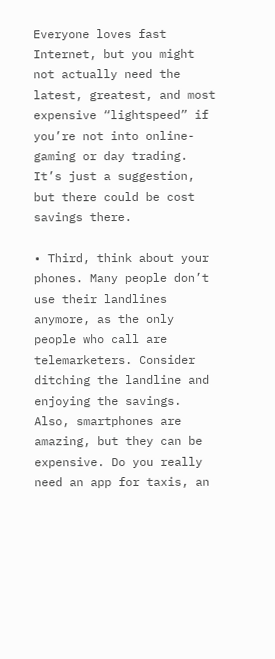Everyone loves fast Internet, but you might not actually need the latest, greatest, and most expensive “lightspeed” if you’re not into online-gaming or day trading. It’s just a suggestion, but there could be cost savings there.

• Third, think about your phones. Many people don’t use their landlines anymore, as the only people who call are telemarketers. Consider ditching the landline and enjoying the savings. Also, smartphones are amazing, but they can be expensive. Do you really need an app for taxis, an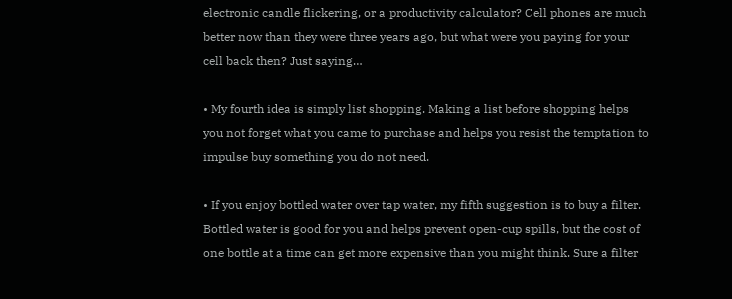electronic candle flickering, or a productivity calculator? Cell phones are much better now than they were three years ago, but what were you paying for your cell back then? Just saying…

• My fourth idea is simply list shopping. Making a list before shopping helps you not forget what you came to purchase and helps you resist the temptation to impulse buy something you do not need.

• If you enjoy bottled water over tap water, my fifth suggestion is to buy a filter. Bottled water is good for you and helps prevent open-cup spills, but the cost of one bottle at a time can get more expensive than you might think. Sure a filter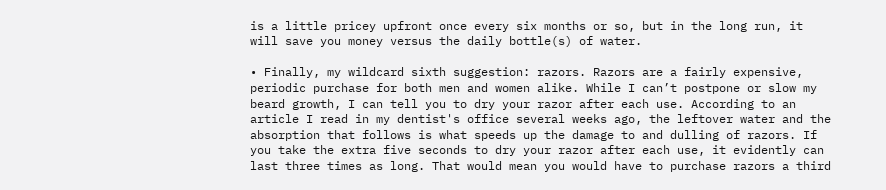is a little pricey upfront once every six months or so, but in the long run, it will save you money versus the daily bottle(s) of water.

• Finally, my wildcard sixth suggestion: razors. Razors are a fairly expensive, periodic purchase for both men and women alike. While I can’t postpone or slow my beard growth, I can tell you to dry your razor after each use. According to an article I read in my dentist's office several weeks ago, the leftover water and the absorption that follows is what speeds up the damage to and dulling of razors. If you take the extra five seconds to dry your razor after each use, it evidently can last three times as long. That would mean you would have to purchase razors a third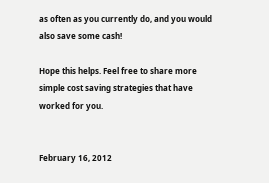as often as you currently do, and you would also save some cash!

Hope this helps. Feel free to share more simple cost saving strategies that have worked for you.


February 16, 2012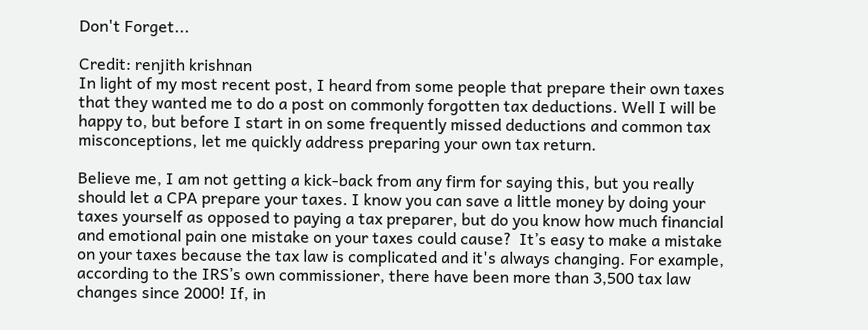Don't Forget...

Credit: renjith krishnan
In light of my most recent post, I heard from some people that prepare their own taxes that they wanted me to do a post on commonly forgotten tax deductions. Well I will be happy to, but before I start in on some frequently missed deductions and common tax misconceptions, let me quickly address preparing your own tax return.

Believe me, I am not getting a kick-back from any firm for saying this, but you really should let a CPA prepare your taxes. I know you can save a little money by doing your taxes yourself as opposed to paying a tax preparer, but do you know how much financial and emotional pain one mistake on your taxes could cause?  It’s easy to make a mistake on your taxes because the tax law is complicated and it's always changing. For example, according to the IRS’s own commissioner, there have been more than 3,500 tax law changes since 2000! If, in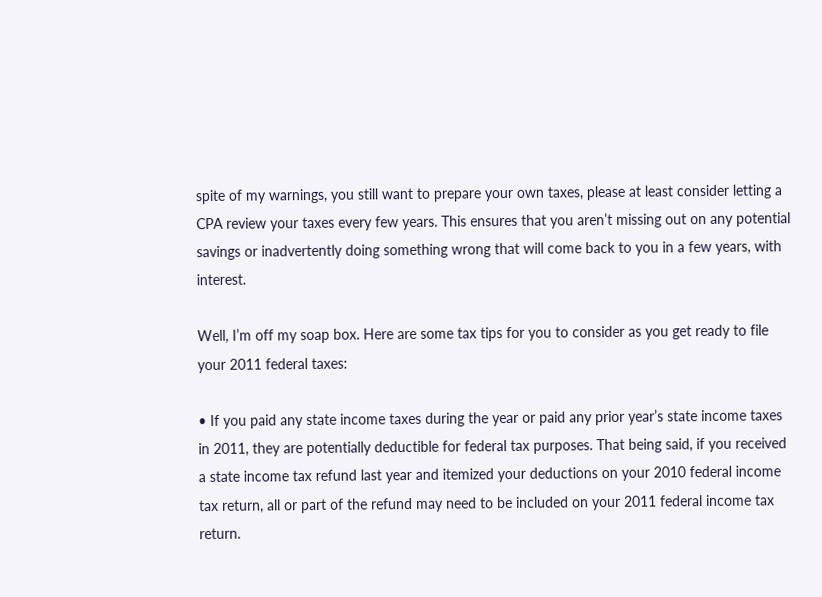spite of my warnings, you still want to prepare your own taxes, please at least consider letting a CPA review your taxes every few years. This ensures that you aren’t missing out on any potential savings or inadvertently doing something wrong that will come back to you in a few years, with interest.

Well, I’m off my soap box. Here are some tax tips for you to consider as you get ready to file your 2011 federal taxes:

• If you paid any state income taxes during the year or paid any prior year’s state income taxes in 2011, they are potentially deductible for federal tax purposes. That being said, if you received a state income tax refund last year and itemized your deductions on your 2010 federal income tax return, all or part of the refund may need to be included on your 2011 federal income tax return.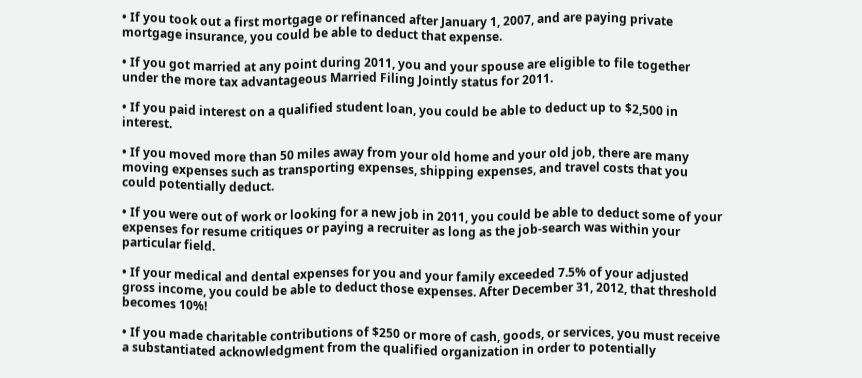• If you took out a first mortgage or refinanced after January 1, 2007, and are paying private mortgage insurance, you could be able to deduct that expense.

• If you got married at any point during 2011, you and your spouse are eligible to file together under the more tax advantageous Married Filing Jointly status for 2011.

• If you paid interest on a qualified student loan, you could be able to deduct up to $2,500 in interest.

• If you moved more than 50 miles away from your old home and your old job, there are many moving expenses such as transporting expenses, shipping expenses, and travel costs that you could potentially deduct.

• If you were out of work or looking for a new job in 2011, you could be able to deduct some of your expenses for resume critiques or paying a recruiter as long as the job-search was within your particular field.

• If your medical and dental expenses for you and your family exceeded 7.5% of your adjusted gross income, you could be able to deduct those expenses. After December 31, 2012, that threshold becomes 10%!

• If you made charitable contributions of $250 or more of cash, goods, or services, you must receive a substantiated acknowledgment from the qualified organization in order to potentially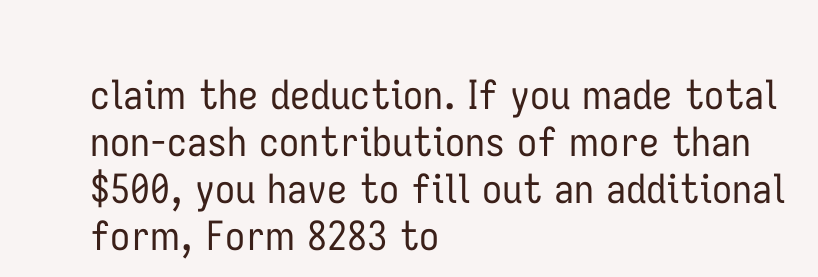claim the deduction. If you made total non-cash contributions of more than $500, you have to fill out an additional form, Form 8283 to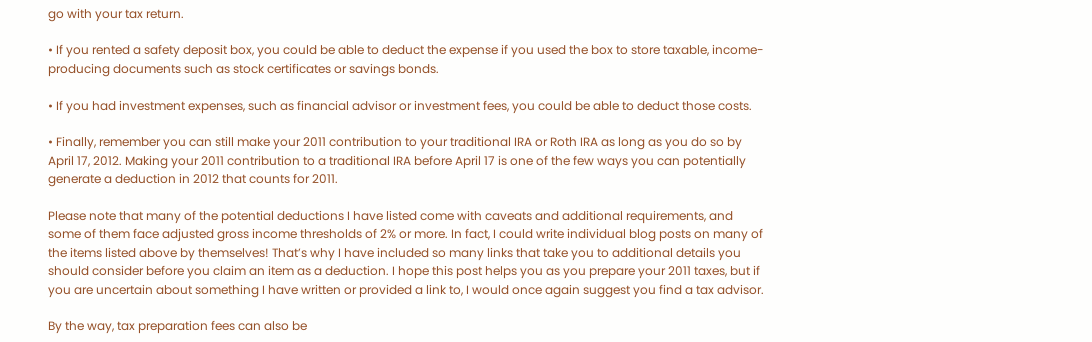go with your tax return.

• If you rented a safety deposit box, you could be able to deduct the expense if you used the box to store taxable, income-producing documents such as stock certificates or savings bonds.

• If you had investment expenses, such as financial advisor or investment fees, you could be able to deduct those costs.

• Finally, remember you can still make your 2011 contribution to your traditional IRA or Roth IRA as long as you do so by April 17, 2012. Making your 2011 contribution to a traditional IRA before April 17 is one of the few ways you can potentially generate a deduction in 2012 that counts for 2011.

Please note that many of the potential deductions I have listed come with caveats and additional requirements, and some of them face adjusted gross income thresholds of 2% or more. In fact, I could write individual blog posts on many of the items listed above by themselves! That’s why I have included so many links that take you to additional details you should consider before you claim an item as a deduction. I hope this post helps you as you prepare your 2011 taxes, but if you are uncertain about something I have written or provided a link to, I would once again suggest you find a tax advisor.

By the way, tax preparation fees can also be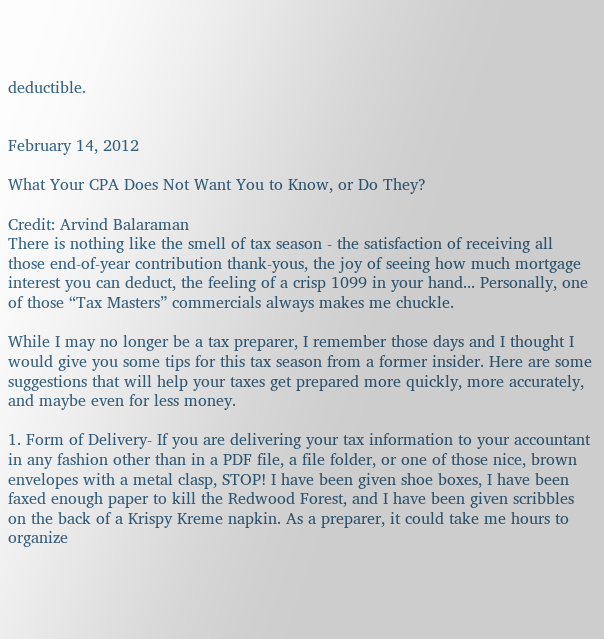deductible.


February 14, 2012

What Your CPA Does Not Want You to Know, or Do They?

Credit: Arvind Balaraman
There is nothing like the smell of tax season - the satisfaction of receiving all those end-of-year contribution thank-yous, the joy of seeing how much mortgage interest you can deduct, the feeling of a crisp 1099 in your hand... Personally, one of those “Tax Masters” commercials always makes me chuckle.

While I may no longer be a tax preparer, I remember those days and I thought I would give you some tips for this tax season from a former insider. Here are some suggestions that will help your taxes get prepared more quickly, more accurately, and maybe even for less money.

1. Form of Delivery- If you are delivering your tax information to your accountant in any fashion other than in a PDF file, a file folder, or one of those nice, brown envelopes with a metal clasp, STOP! I have been given shoe boxes, I have been faxed enough paper to kill the Redwood Forest, and I have been given scribbles on the back of a Krispy Kreme napkin. As a preparer, it could take me hours to organize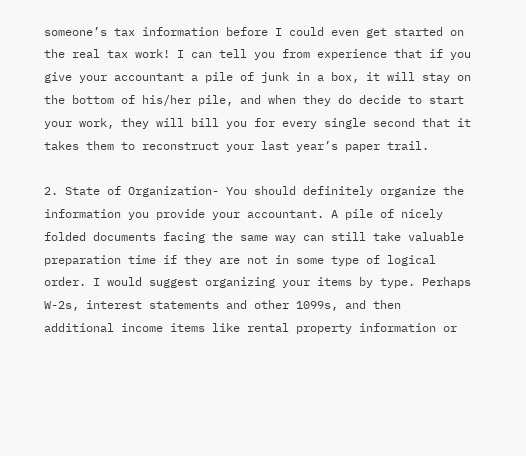someone’s tax information before I could even get started on the real tax work! I can tell you from experience that if you give your accountant a pile of junk in a box, it will stay on the bottom of his/her pile, and when they do decide to start your work, they will bill you for every single second that it takes them to reconstruct your last year’s paper trail.

2. State of Organization- You should definitely organize the information you provide your accountant. A pile of nicely folded documents facing the same way can still take valuable preparation time if they are not in some type of logical order. I would suggest organizing your items by type. Perhaps W-2s, interest statements and other 1099s, and then additional income items like rental property information or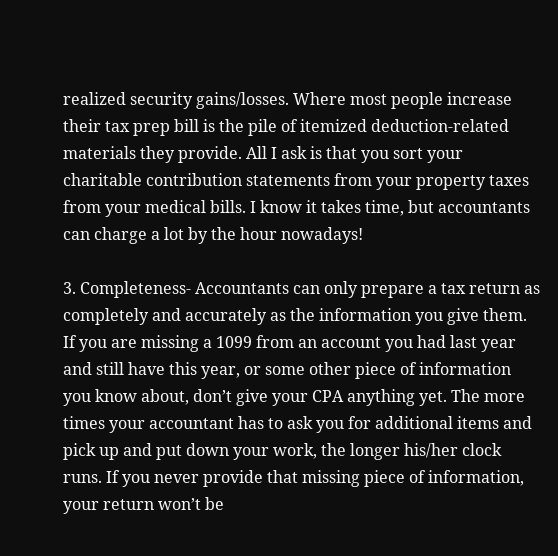realized security gains/losses. Where most people increase their tax prep bill is the pile of itemized deduction-related materials they provide. All I ask is that you sort your charitable contribution statements from your property taxes from your medical bills. I know it takes time, but accountants can charge a lot by the hour nowadays!

3. Completeness- Accountants can only prepare a tax return as completely and accurately as the information you give them. If you are missing a 1099 from an account you had last year and still have this year, or some other piece of information you know about, don’t give your CPA anything yet. The more times your accountant has to ask you for additional items and pick up and put down your work, the longer his/her clock runs. If you never provide that missing piece of information, your return won’t be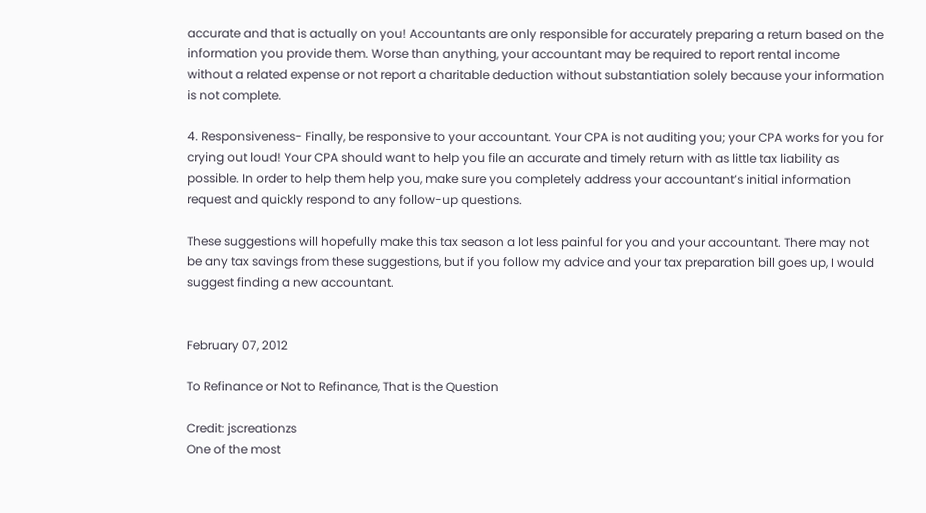accurate and that is actually on you! Accountants are only responsible for accurately preparing a return based on the information you provide them. Worse than anything, your accountant may be required to report rental income without a related expense or not report a charitable deduction without substantiation solely because your information is not complete.

4. Responsiveness- Finally, be responsive to your accountant. Your CPA is not auditing you; your CPA works for you for crying out loud! Your CPA should want to help you file an accurate and timely return with as little tax liability as possible. In order to help them help you, make sure you completely address your accountant’s initial information request and quickly respond to any follow-up questions.

These suggestions will hopefully make this tax season a lot less painful for you and your accountant. There may not be any tax savings from these suggestions, but if you follow my advice and your tax preparation bill goes up, I would suggest finding a new accountant.


February 07, 2012

To Refinance or Not to Refinance, That is the Question

Credit: jscreationzs
One of the most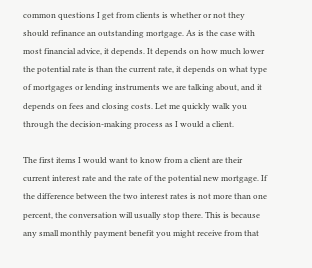common questions I get from clients is whether or not they should refinance an outstanding mortgage. As is the case with most financial advice, it depends. It depends on how much lower the potential rate is than the current rate, it depends on what type of mortgages or lending instruments we are talking about, and it depends on fees and closing costs. Let me quickly walk you through the decision-making process as I would a client.

The first items I would want to know from a client are their current interest rate and the rate of the potential new mortgage. If the difference between the two interest rates is not more than one percent, the conversation will usually stop there. This is because any small monthly payment benefit you might receive from that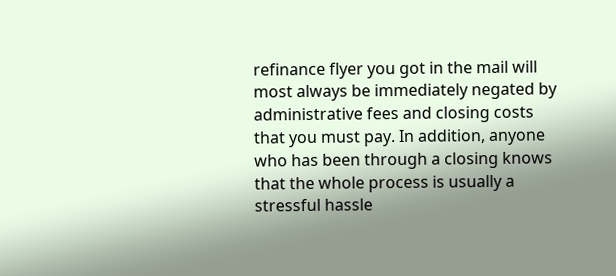refinance flyer you got in the mail will most always be immediately negated by administrative fees and closing costs that you must pay. In addition, anyone who has been through a closing knows that the whole process is usually a stressful hassle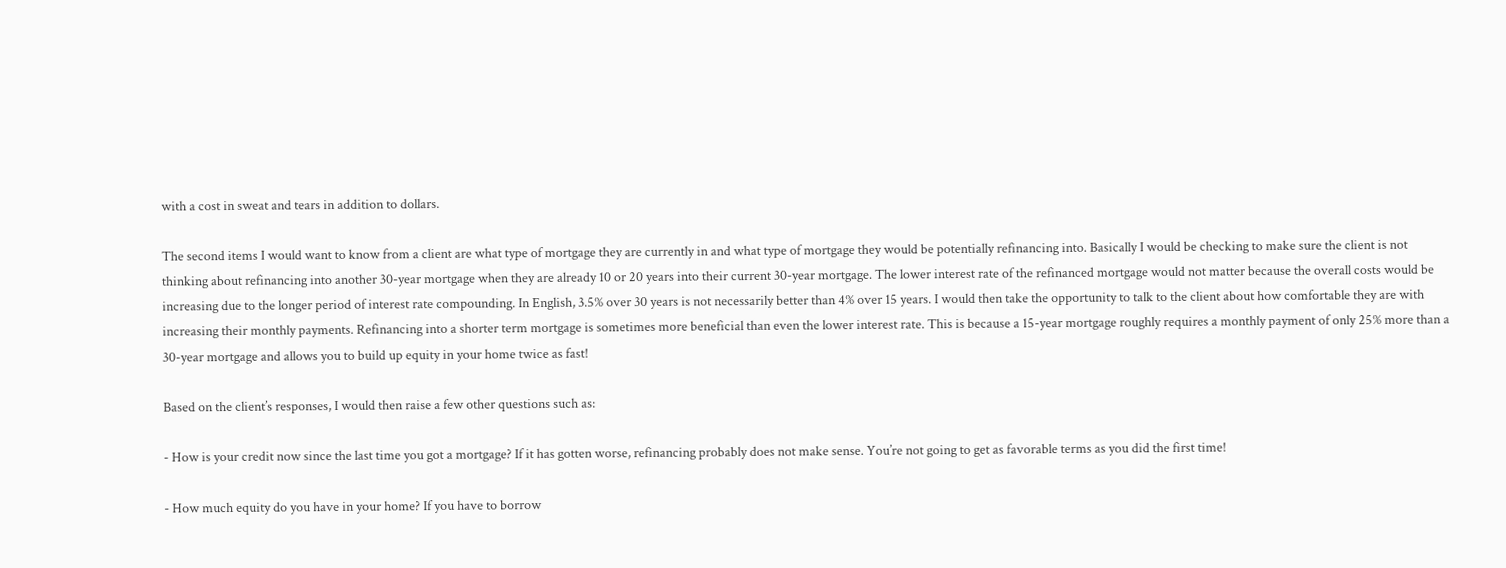with a cost in sweat and tears in addition to dollars.

The second items I would want to know from a client are what type of mortgage they are currently in and what type of mortgage they would be potentially refinancing into. Basically I would be checking to make sure the client is not thinking about refinancing into another 30-year mortgage when they are already 10 or 20 years into their current 30-year mortgage. The lower interest rate of the refinanced mortgage would not matter because the overall costs would be increasing due to the longer period of interest rate compounding. In English, 3.5% over 30 years is not necessarily better than 4% over 15 years. I would then take the opportunity to talk to the client about how comfortable they are with increasing their monthly payments. Refinancing into a shorter term mortgage is sometimes more beneficial than even the lower interest rate. This is because a 15-year mortgage roughly requires a monthly payment of only 25% more than a 30-year mortgage and allows you to build up equity in your home twice as fast!

Based on the client’s responses, I would then raise a few other questions such as:

- How is your credit now since the last time you got a mortgage? If it has gotten worse, refinancing probably does not make sense. You’re not going to get as favorable terms as you did the first time!

- How much equity do you have in your home? If you have to borrow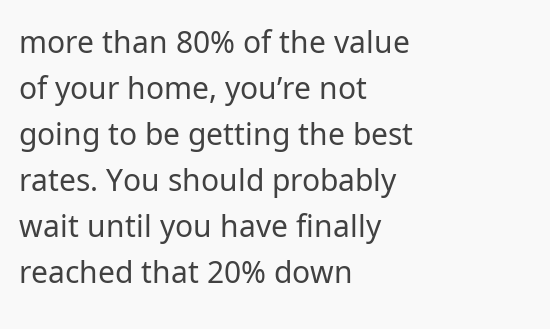more than 80% of the value of your home, you’re not going to be getting the best rates. You should probably wait until you have finally reached that 20% down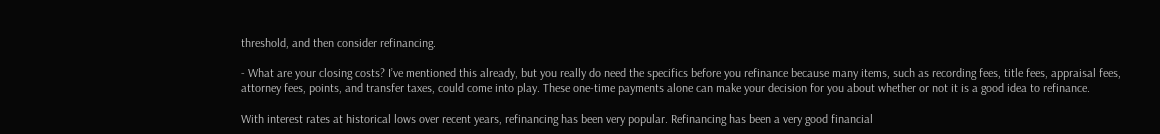threshold, and then consider refinancing.

- What are your closing costs? I’ve mentioned this already, but you really do need the specifics before you refinance because many items, such as recording fees, title fees, appraisal fees, attorney fees, points, and transfer taxes, could come into play. These one-time payments alone can make your decision for you about whether or not it is a good idea to refinance.

With interest rates at historical lows over recent years, refinancing has been very popular. Refinancing has been a very good financial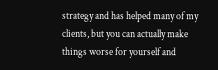strategy and has helped many of my clients, but you can actually make things worse for yourself and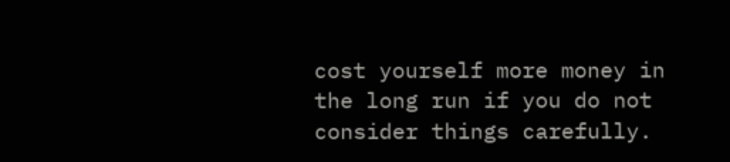cost yourself more money in the long run if you do not consider things carefully.